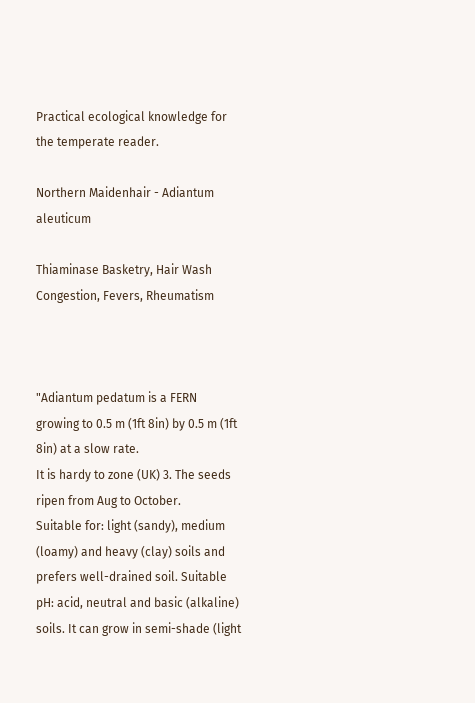Practical ecological knowledge for the temperate reader.

Northern Maidenhair - Adiantum aleuticum

Thiaminase Basketry, Hair Wash Congestion, Fevers, Rheumatism



"Adiantum pedatum is a FERN growing to 0.5 m (1ft 8in) by 0.5 m (1ft 8in) at a slow rate.
It is hardy to zone (UK) 3. The seeds ripen from Aug to October.
Suitable for: light (sandy), medium (loamy) and heavy (clay) soils and prefers well-drained soil. Suitable pH: acid, neutral and basic (alkaline) soils. It can grow in semi-shade (light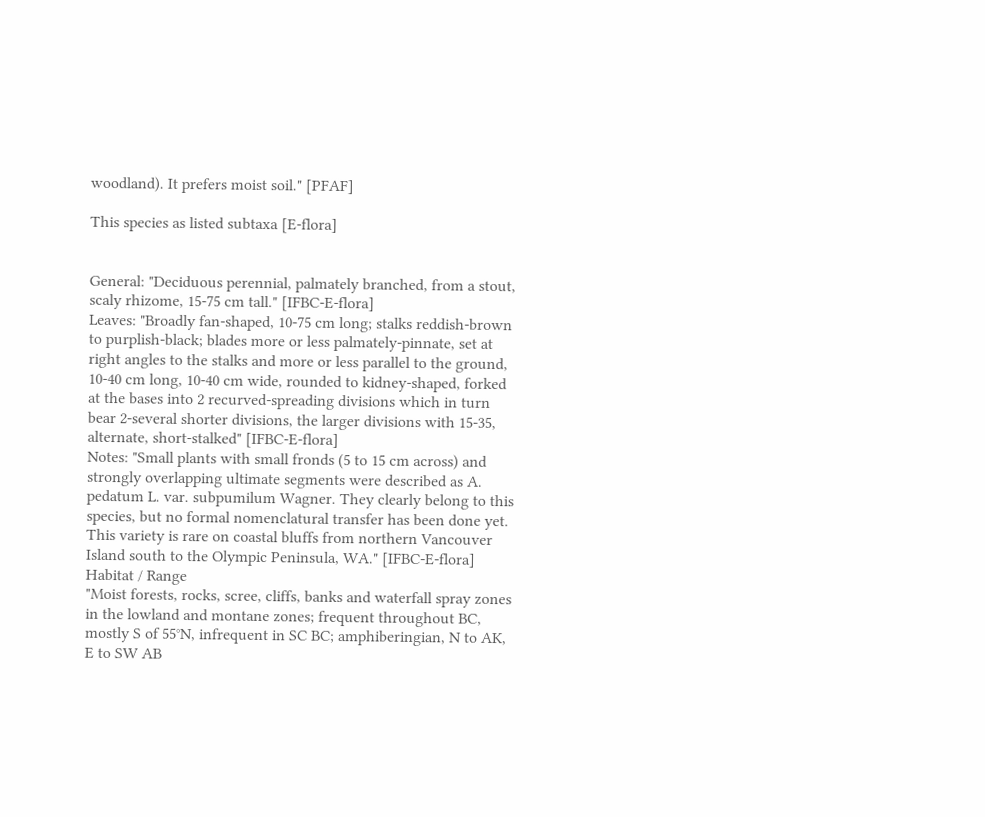woodland). It prefers moist soil." [PFAF]

This species as listed subtaxa [E-flora]


General: "Deciduous perennial, palmately branched, from a stout, scaly rhizome, 15-75 cm tall." [IFBC-E-flora]
Leaves: "Broadly fan-shaped, 10-75 cm long; stalks reddish-brown to purplish-black; blades more or less palmately-pinnate, set at right angles to the stalks and more or less parallel to the ground, 10-40 cm long, 10-40 cm wide, rounded to kidney-shaped, forked at the bases into 2 recurved-spreading divisions which in turn bear 2-several shorter divisions, the larger divisions with 15-35, alternate, short-stalked" [IFBC-E-flora]
Notes: "Small plants with small fronds (5 to 15 cm across) and strongly overlapping ultimate segments were described as A. pedatum L. var. subpumilum Wagner. They clearly belong to this species, but no formal nomenclatural transfer has been done yet. This variety is rare on coastal bluffs from northern Vancouver Island south to the Olympic Peninsula, WA." [IFBC-E-flora]
Habitat / Range
"Moist forests, rocks, scree, cliffs, banks and waterfall spray zones in the lowland and montane zones; frequent throughout BC, mostly S of 55°N, infrequent in SC BC; amphiberingian, N to AK, E to SW AB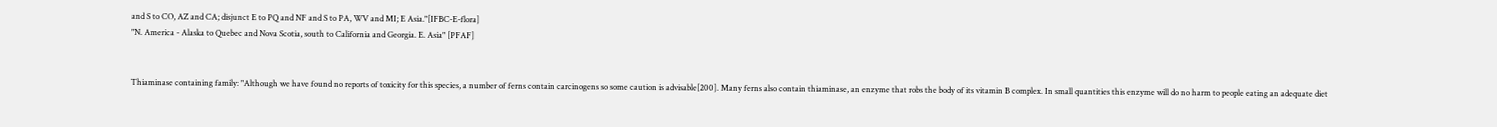and S to CO, AZ and CA; disjunct E to PQ and NF and S to PA, WV and MI; E Asia."[IFBC-E-flora]
"N. America - Alaska to Quebec and Nova Scotia, south to California and Georgia. E. Asia" [PFAF]


Thiaminase containing family: "Although we have found no reports of toxicity for this species, a number of ferns contain carcinogens so some caution is advisable[200]. Many ferns also contain thiaminase, an enzyme that robs the body of its vitamin B complex. In small quantities this enzyme will do no harm to people eating an adequate diet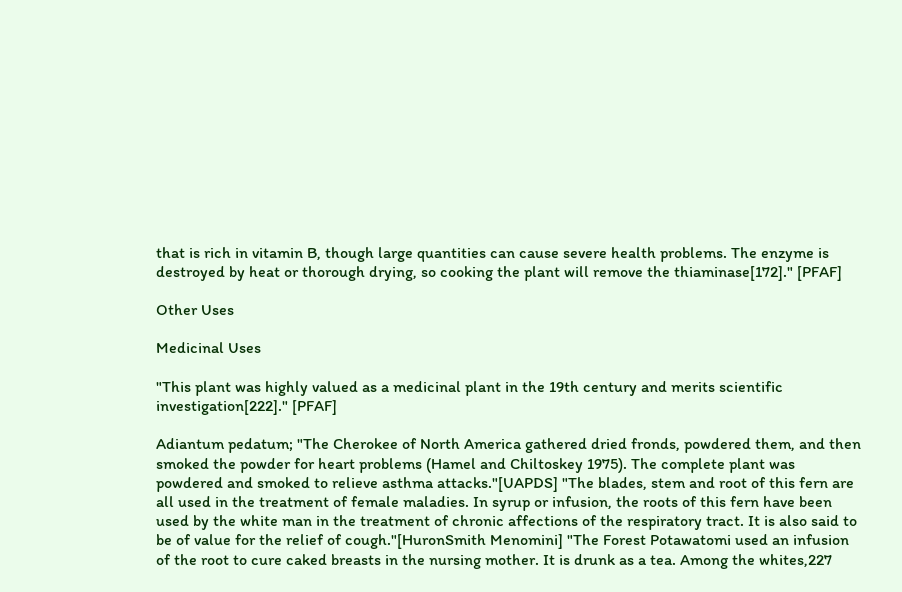that is rich in vitamin B, though large quantities can cause severe health problems. The enzyme is destroyed by heat or thorough drying, so cooking the plant will remove the thiaminase[172]." [PFAF]

Other Uses

Medicinal Uses

"This plant was highly valued as a medicinal plant in the 19th century and merits scientific investigation[222]." [PFAF]

Adiantum pedatum; "The Cherokee of North America gathered dried fronds, powdered them, and then smoked the powder for heart problems (Hamel and Chiltoskey 1975). The complete plant was powdered and smoked to relieve asthma attacks."[UAPDS] "The blades, stem and root of this fern are all used in the treatment of female maladies. In syrup or infusion, the roots of this fern have been used by the white man in the treatment of chronic affections of the respiratory tract. It is also said to be of value for the relief of cough."[HuronSmith Menomini] "The Forest Potawatomi used an infusion of the root to cure caked breasts in the nursing mother. It is drunk as a tea. Among the whites,227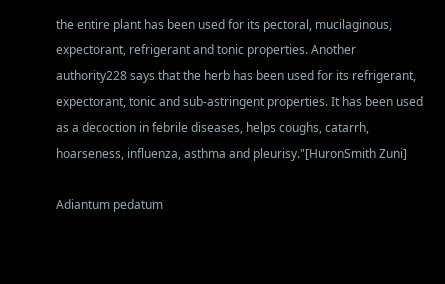the entire plant has been used for its pectoral, mucilaginous, expectorant, refrigerant and tonic properties. Another authority228 says that the herb has been used for its refrigerant, expectorant, tonic and sub-astringent properties. It has been used as a decoction in febrile diseases, helps coughs, catarrh, hoarseness, influenza, asthma and pleurisy."[HuronSmith Zuni]

Adiantum pedatum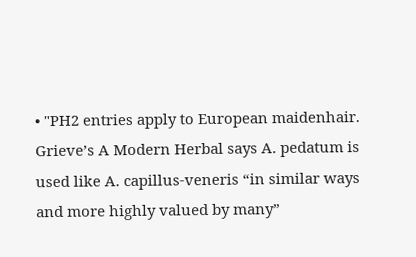• "PH2 entries apply to European maidenhair. Grieve’s A Modern Herbal says A. pedatum is used like A. capillus-veneris “in similar ways and more highly valued by many”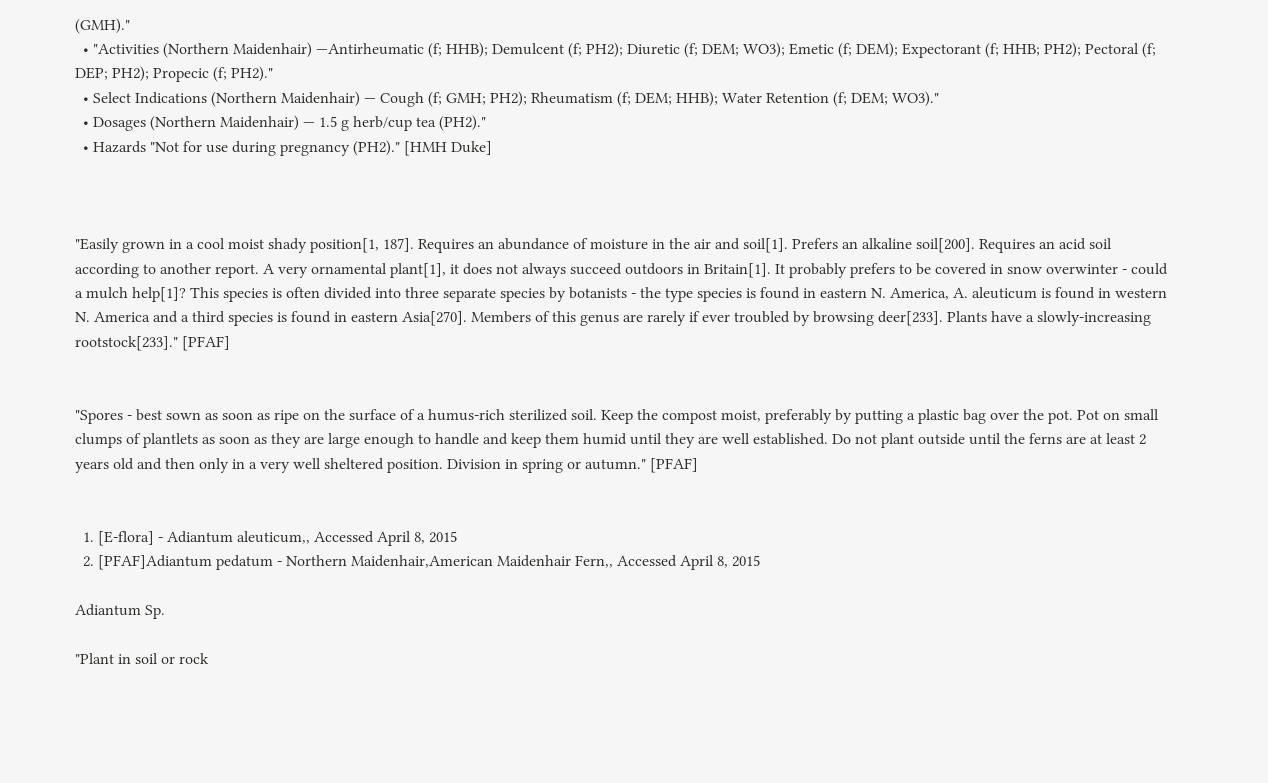(GMH)."
  • "Activities (Northern Maidenhair) —Antirheumatic (f; HHB); Demulcent (f; PH2); Diuretic (f; DEM; WO3); Emetic (f; DEM); Expectorant (f; HHB; PH2); Pectoral (f; DEP; PH2); Propecic (f; PH2)."
  • Select Indications (Northern Maidenhair) — Cough (f; GMH; PH2); Rheumatism (f; DEM; HHB); Water Retention (f; DEM; WO3)."
  • Dosages (Northern Maidenhair) — 1.5 g herb/cup tea (PH2)."
  • Hazards "Not for use during pregnancy (PH2)." [HMH Duke]



"Easily grown in a cool moist shady position[1, 187]. Requires an abundance of moisture in the air and soil[1]. Prefers an alkaline soil[200]. Requires an acid soil according to another report. A very ornamental plant[1], it does not always succeed outdoors in Britain[1]. It probably prefers to be covered in snow overwinter - could a mulch help[1]? This species is often divided into three separate species by botanists - the type species is found in eastern N. America, A. aleuticum is found in western N. America and a third species is found in eastern Asia[270]. Members of this genus are rarely if ever troubled by browsing deer[233]. Plants have a slowly-increasing rootstock[233]." [PFAF]


"Spores - best sown as soon as ripe on the surface of a humus-rich sterilized soil. Keep the compost moist, preferably by putting a plastic bag over the pot. Pot on small clumps of plantlets as soon as they are large enough to handle and keep them humid until they are well established. Do not plant outside until the ferns are at least 2 years old and then only in a very well sheltered position. Division in spring or autumn." [PFAF]


  1. [E-flora] - Adiantum aleuticum,, Accessed April 8, 2015
  2. [PFAF]Adiantum pedatum - Northern Maidenhair,American Maidenhair Fern,, Accessed April 8, 2015

Adiantum Sp.

"Plant in soil or rock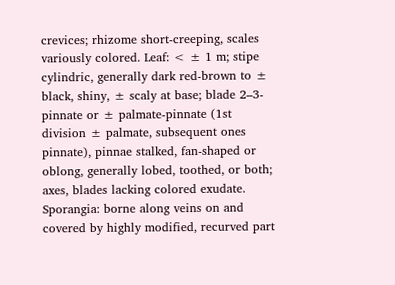crevices; rhizome short-creeping, scales variously colored. Leaf: < ± 1 m; stipe cylindric, generally dark red-brown to ± black, shiny, ± scaly at base; blade 2–3-pinnate or ± palmate-pinnate (1st division ± palmate, subsequent ones pinnate), pinnae stalked, fan-shaped or oblong, generally lobed, toothed, or both; axes, blades lacking colored exudate. Sporangia: borne along veins on and covered by highly modified, recurved part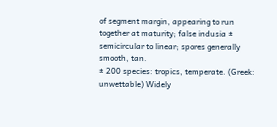of segment margin, appearing to run together at maturity; false indusia ± semicircular to linear; spores generally smooth, tan.
± 200 species: tropics, temperate. (Greek: unwettable) Widely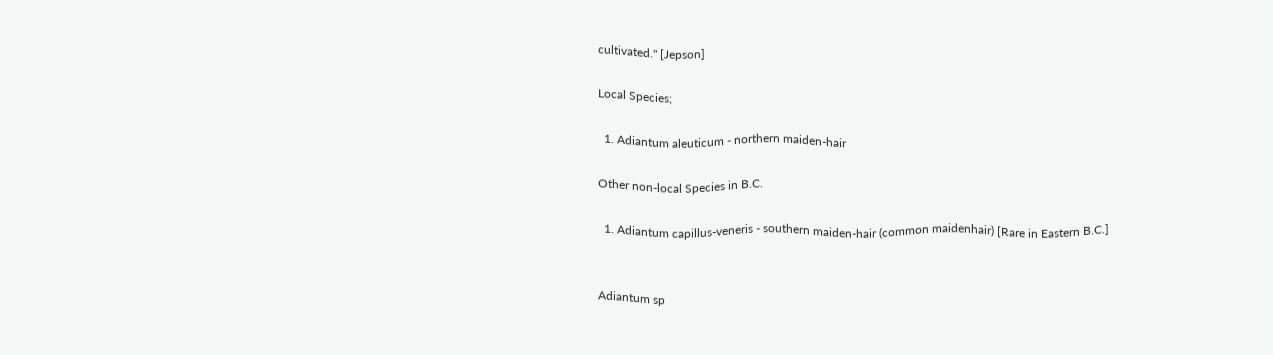cultivated." [Jepson]

Local Species;

  1. Adiantum aleuticum - northern maiden-hair

Other non-local Species in B.C.

  1. Adiantum capillus-veneris - southern maiden-hair (common maidenhair) [Rare in Eastern B.C.]


Adiantum sp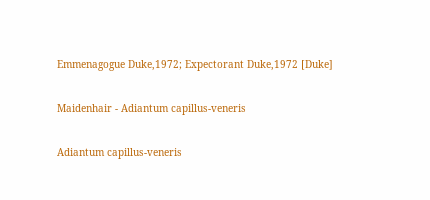Emmenagogue Duke,1972; Expectorant Duke,1972 [Duke]

Maidenhair - Adiantum capillus-veneris

Adiantum capillus-veneris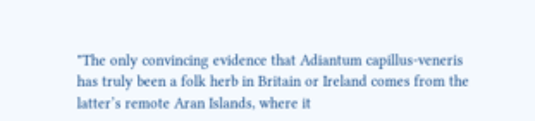"The only convincing evidence that Adiantum capillus-veneris has truly been a folk herb in Britain or Ireland comes from the latter’s remote Aran Islands, where it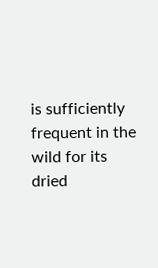is sufficiently frequent in the wild for its dried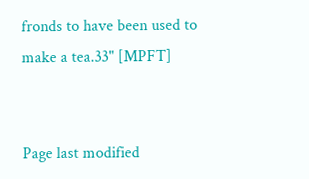fronds to have been used to make a tea.33" [MPFT]


Page last modified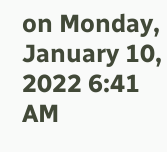on Monday, January 10, 2022 6:41 AM